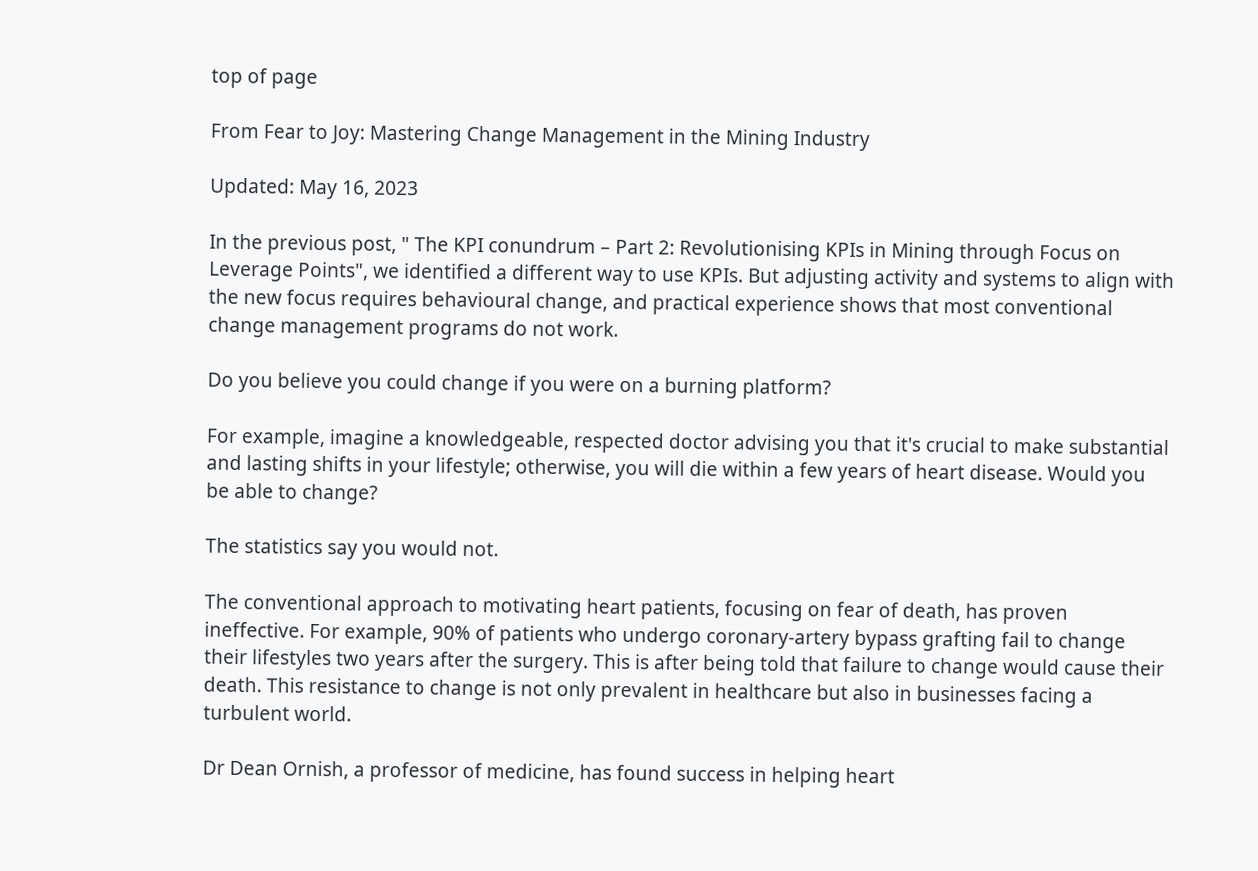top of page

From Fear to Joy: Mastering Change Management in the Mining Industry

Updated: May 16, 2023

In the previous post, " The KPI conundrum – Part 2: Revolutionising KPIs in Mining through Focus on Leverage Points", we identified a different way to use KPIs. But adjusting activity and systems to align with the new focus requires behavioural change, and practical experience shows that most conventional change management programs do not work.

Do you believe you could change if you were on a burning platform?

For example, imagine a knowledgeable, respected doctor advising you that it's crucial to make substantial and lasting shifts in your lifestyle; otherwise, you will die within a few years of heart disease. Would you be able to change?

The statistics say you would not.

The conventional approach to motivating heart patients, focusing on fear of death, has proven ineffective. For example, 90% of patients who undergo coronary-artery bypass grafting fail to change their lifestyles two years after the surgery. This is after being told that failure to change would cause their death. This resistance to change is not only prevalent in healthcare but also in businesses facing a turbulent world.

Dr Dean Ornish, a professor of medicine, has found success in helping heart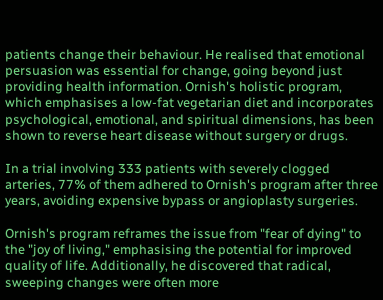patients change their behaviour. He realised that emotional persuasion was essential for change, going beyond just providing health information. Ornish's holistic program, which emphasises a low-fat vegetarian diet and incorporates psychological, emotional, and spiritual dimensions, has been shown to reverse heart disease without surgery or drugs.

In a trial involving 333 patients with severely clogged arteries, 77% of them adhered to Ornish's program after three years, avoiding expensive bypass or angioplasty surgeries.

Ornish's program reframes the issue from "fear of dying" to the "joy of living," emphasising the potential for improved quality of life. Additionally, he discovered that radical, sweeping changes were often more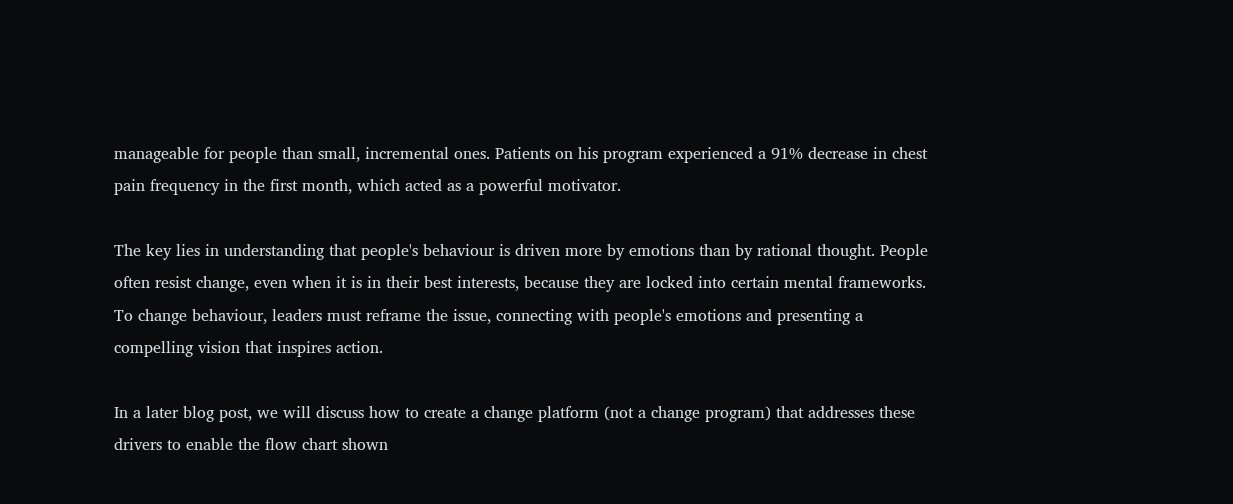manageable for people than small, incremental ones. Patients on his program experienced a 91% decrease in chest pain frequency in the first month, which acted as a powerful motivator.

The key lies in understanding that people's behaviour is driven more by emotions than by rational thought. People often resist change, even when it is in their best interests, because they are locked into certain mental frameworks. To change behaviour, leaders must reframe the issue, connecting with people's emotions and presenting a compelling vision that inspires action.

In a later blog post, we will discuss how to create a change platform (not a change program) that addresses these drivers to enable the flow chart shown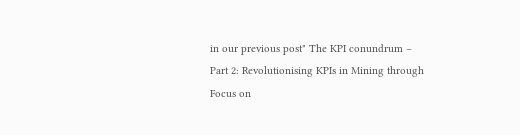in our previous post" The KPI conundrum – Part 2: Revolutionising KPIs in Mining through Focus on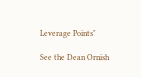Leverage Points"

See the Dean Ornish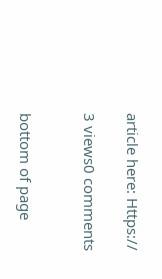article here: Https://

3 views0 comments


bottom of page